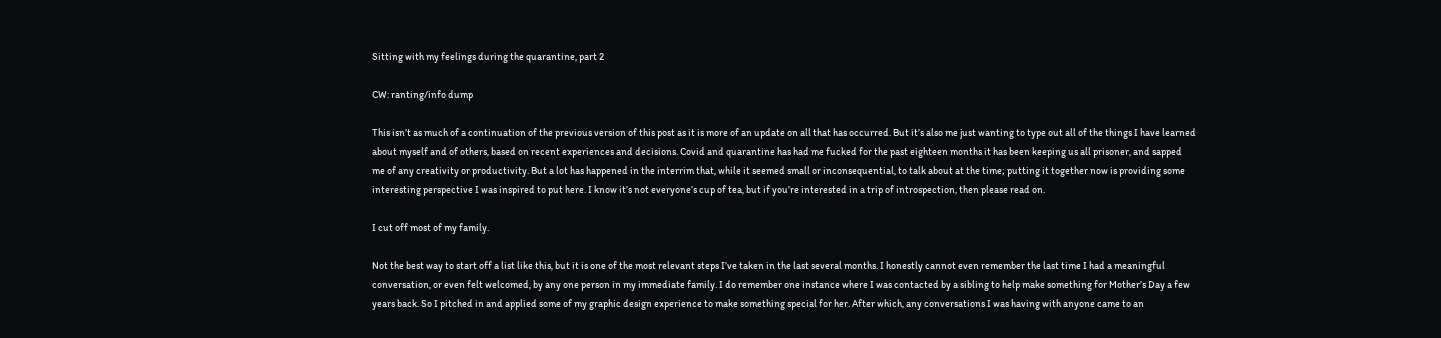Sitting with my feelings during the quarantine, part 2

CW: ranting/info dump

This isn’t as much of a continuation of the previous version of this post as it is more of an update on all that has occurred. But it’s also me just wanting to type out all of the things I have learned about myself and of others, based on recent experiences and decisions. Covid and quarantine has had me fucked for the past eighteen months it has been keeping us all prisoner, and sapped me of any creativity or productivity. But a lot has happened in the interrim that, while it seemed small or inconsequential, to talk about at the time; putting it together now is providing some interesting perspective I was inspired to put here. I know it’s not everyone’s cup of tea, but if you’re interested in a trip of introspection, then please read on.

I cut off most of my family.

Not the best way to start off a list like this, but it is one of the most relevant steps I’ve taken in the last several months. I honestly cannot even remember the last time I had a meaningful conversation, or even felt welcomed, by any one person in my immediate family. I do remember one instance where I was contacted by a sibling to help make something for Mother’s Day a few years back. So I pitched in and applied some of my graphic design experience to make something special for her. After which, any conversations I was having with anyone came to an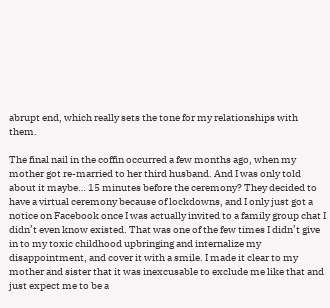abrupt end, which really sets the tone for my relationships with them.

The final nail in the coffin occurred a few months ago, when my mother got re-married to her third husband. And I was only told about it maybe… 15 minutes before the ceremony? They decided to have a virtual ceremony because of lockdowns, and I only just got a notice on Facebook once I was actually invited to a family group chat I didn’t even know existed. That was one of the few times I didn’t give in to my toxic childhood upbringing and internalize my disappointment, and cover it with a smile. I made it clear to my mother and sister that it was inexcusable to exclude me like that and just expect me to be a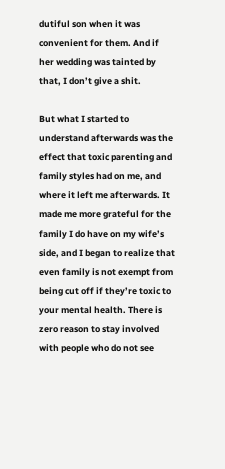dutiful son when it was convenient for them. And if her wedding was tainted by that, I don’t give a shit.

But what I started to understand afterwards was the effect that toxic parenting and family styles had on me, and where it left me afterwards. It made me more grateful for the family I do have on my wife’s side, and I began to realize that even family is not exempt from being cut off if they’re toxic to your mental health. There is zero reason to stay involved with people who do not see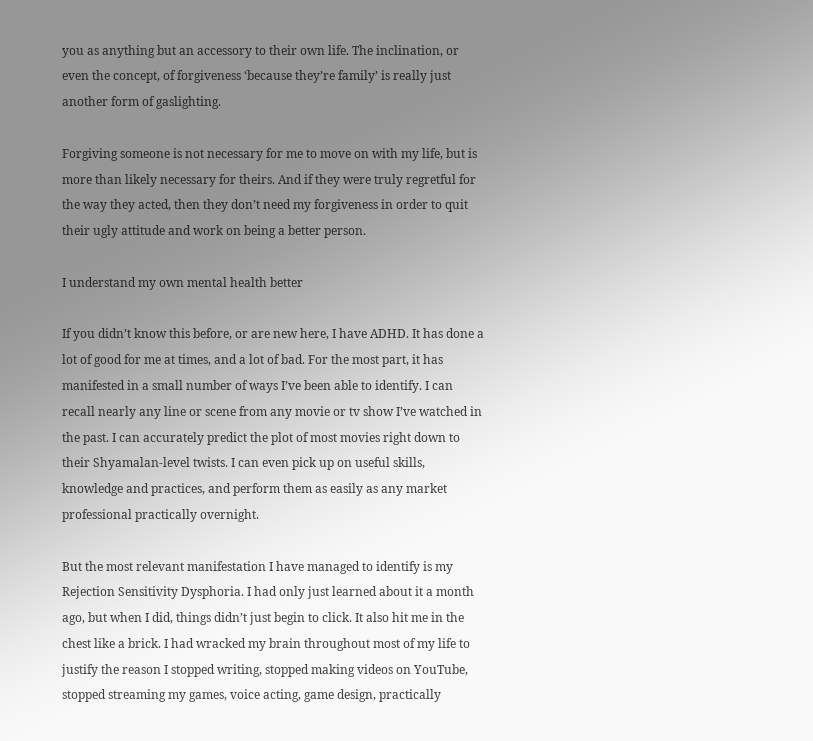you as anything but an accessory to their own life. The inclination, or even the concept, of forgiveness ‘because they’re family’ is really just another form of gaslighting.

Forgiving someone is not necessary for me to move on with my life, but is more than likely necessary for theirs. And if they were truly regretful for the way they acted, then they don’t need my forgiveness in order to quit their ugly attitude and work on being a better person.

I understand my own mental health better

If you didn’t know this before, or are new here, I have ADHD. It has done a lot of good for me at times, and a lot of bad. For the most part, it has manifested in a small number of ways I’ve been able to identify. I can recall nearly any line or scene from any movie or tv show I’ve watched in the past. I can accurately predict the plot of most movies right down to their Shyamalan-level twists. I can even pick up on useful skills, knowledge and practices, and perform them as easily as any market professional practically overnight.

But the most relevant manifestation I have managed to identify is my Rejection Sensitivity Dysphoria. I had only just learned about it a month ago, but when I did, things didn’t just begin to click. It also hit me in the chest like a brick. I had wracked my brain throughout most of my life to justify the reason I stopped writing, stopped making videos on YouTube, stopped streaming my games, voice acting, game design, practically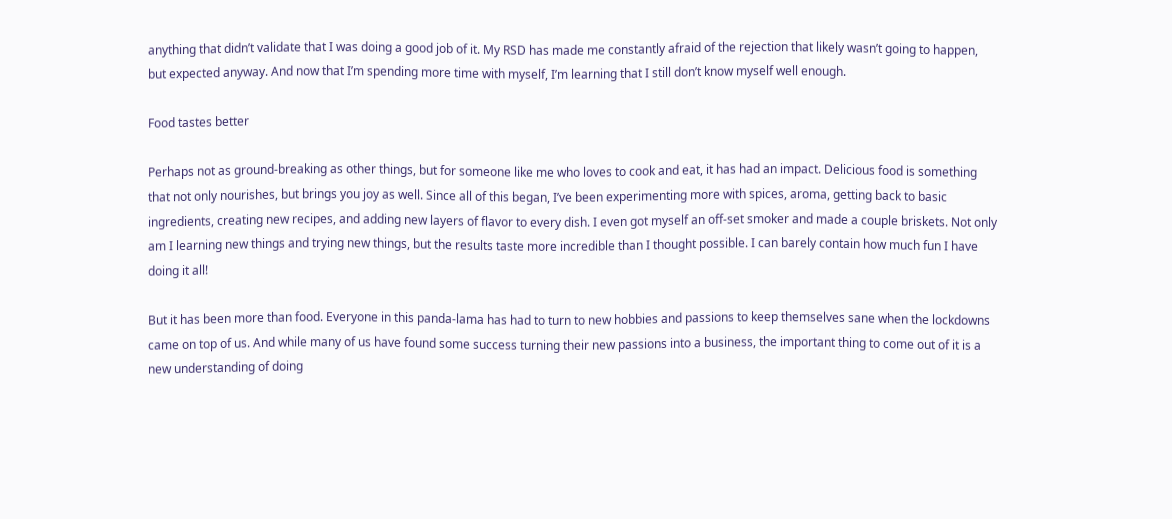anything that didn’t validate that I was doing a good job of it. My RSD has made me constantly afraid of the rejection that likely wasn’t going to happen, but expected anyway. And now that I’m spending more time with myself, I’m learning that I still don’t know myself well enough.

Food tastes better

Perhaps not as ground-breaking as other things, but for someone like me who loves to cook and eat, it has had an impact. Delicious food is something that not only nourishes, but brings you joy as well. Since all of this began, I’ve been experimenting more with spices, aroma, getting back to basic ingredients, creating new recipes, and adding new layers of flavor to every dish. I even got myself an off-set smoker and made a couple briskets. Not only am I learning new things and trying new things, but the results taste more incredible than I thought possible. I can barely contain how much fun I have doing it all!

But it has been more than food. Everyone in this panda-lama has had to turn to new hobbies and passions to keep themselves sane when the lockdowns came on top of us. And while many of us have found some success turning their new passions into a business, the important thing to come out of it is a new understanding of doing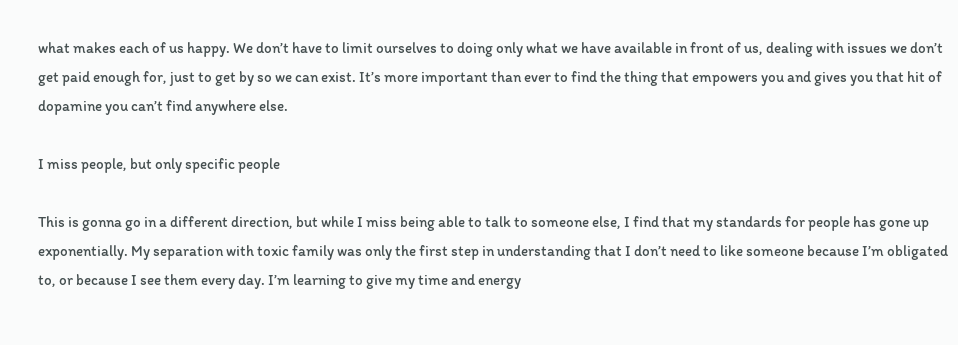what makes each of us happy. We don’t have to limit ourselves to doing only what we have available in front of us, dealing with issues we don’t get paid enough for, just to get by so we can exist. It’s more important than ever to find the thing that empowers you and gives you that hit of dopamine you can’t find anywhere else.

I miss people, but only specific people

This is gonna go in a different direction, but while I miss being able to talk to someone else, I find that my standards for people has gone up exponentially. My separation with toxic family was only the first step in understanding that I don’t need to like someone because I’m obligated to, or because I see them every day. I’m learning to give my time and energy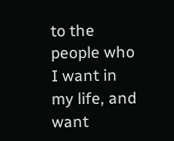to the people who I want in my life, and want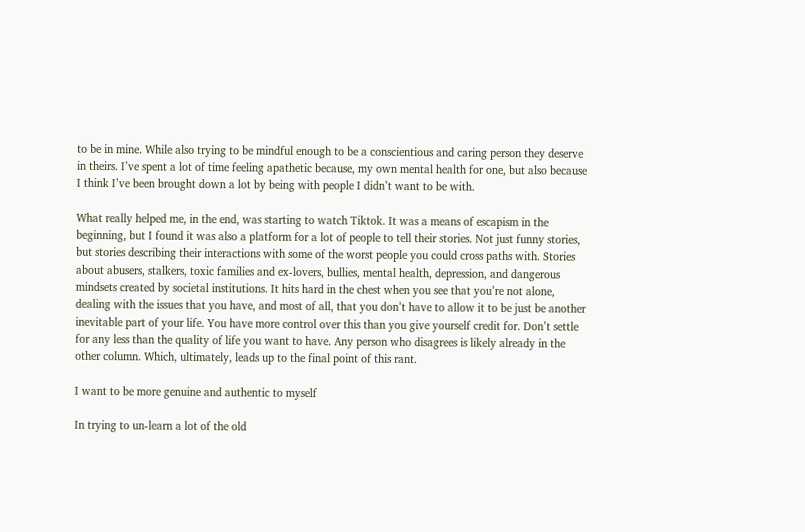to be in mine. While also trying to be mindful enough to be a conscientious and caring person they deserve in theirs. I’ve spent a lot of time feeling apathetic because, my own mental health for one, but also because I think I’ve been brought down a lot by being with people I didn’t want to be with.

What really helped me, in the end, was starting to watch Tiktok. It was a means of escapism in the beginning, but I found it was also a platform for a lot of people to tell their stories. Not just funny stories, but stories describing their interactions with some of the worst people you could cross paths with. Stories about abusers, stalkers, toxic families and ex-lovers, bullies, mental health, depression, and dangerous mindsets created by societal institutions. It hits hard in the chest when you see that you’re not alone, dealing with the issues that you have, and most of all, that you don’t have to allow it to be just be another inevitable part of your life. You have more control over this than you give yourself credit for. Don’t settle for any less than the quality of life you want to have. Any person who disagrees is likely already in the other column. Which, ultimately, leads up to the final point of this rant.

I want to be more genuine and authentic to myself

In trying to un-learn a lot of the old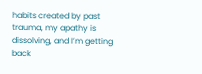habits created by past trauma, my apathy is dissolving, and I’m getting back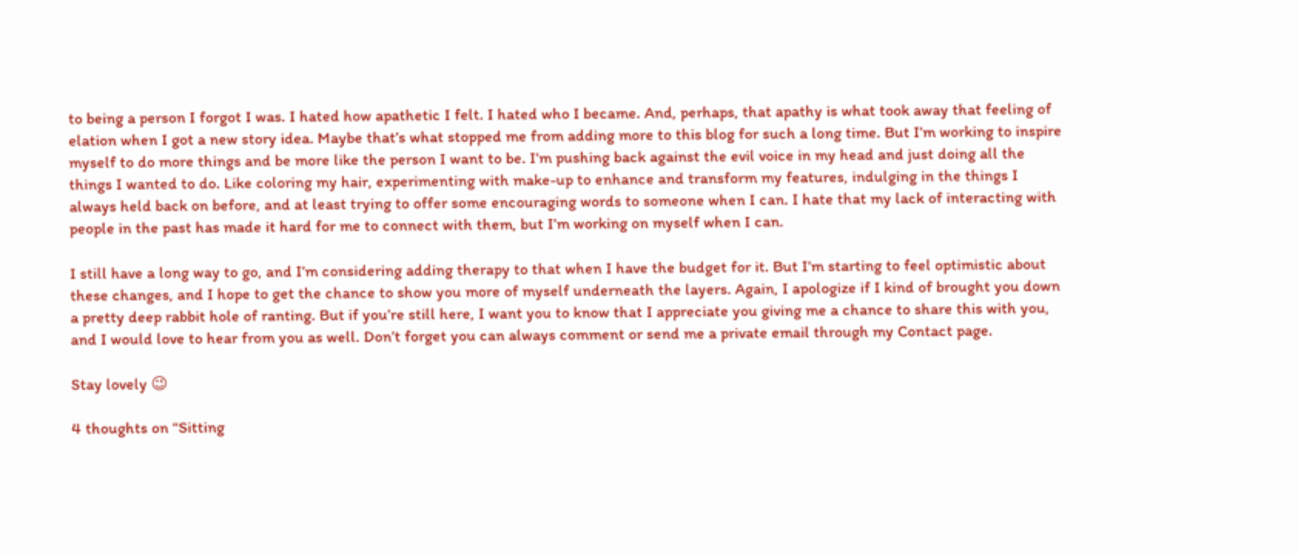to being a person I forgot I was. I hated how apathetic I felt. I hated who I became. And, perhaps, that apathy is what took away that feeling of elation when I got a new story idea. Maybe that’s what stopped me from adding more to this blog for such a long time. But I’m working to inspire myself to do more things and be more like the person I want to be. I’m pushing back against the evil voice in my head and just doing all the things I wanted to do. Like coloring my hair, experimenting with make-up to enhance and transform my features, indulging in the things I always held back on before, and at least trying to offer some encouraging words to someone when I can. I hate that my lack of interacting with people in the past has made it hard for me to connect with them, but I’m working on myself when I can.

I still have a long way to go, and I’m considering adding therapy to that when I have the budget for it. But I’m starting to feel optimistic about these changes, and I hope to get the chance to show you more of myself underneath the layers. Again, I apologize if I kind of brought you down a pretty deep rabbit hole of ranting. But if you’re still here, I want you to know that I appreciate you giving me a chance to share this with you, and I would love to hear from you as well. Don’t forget you can always comment or send me a private email through my Contact page.

Stay lovely 😉

4 thoughts on “Sitting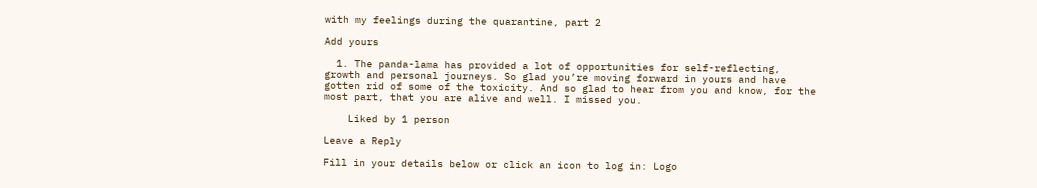with my feelings during the quarantine, part 2

Add yours

  1. The panda-lama has provided a lot of opportunities for self-reflecting, growth and personal journeys. So glad you’re moving forward in yours and have gotten rid of some of the toxicity. And so glad to hear from you and know, for the most part, that you are alive and well. I missed you.

    Liked by 1 person

Leave a Reply

Fill in your details below or click an icon to log in: Logo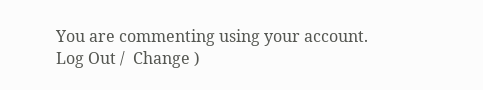You are commenting using your account. Log Out /  Change )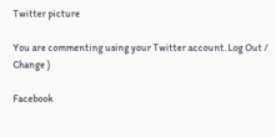Twitter picture

You are commenting using your Twitter account. Log Out /  Change )

Facebook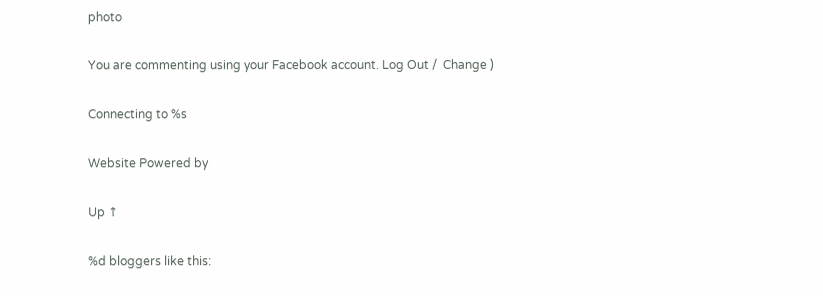photo

You are commenting using your Facebook account. Log Out /  Change )

Connecting to %s

Website Powered by

Up ↑

%d bloggers like this: